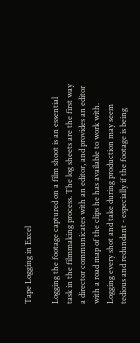Tape Logging in Excel

Logging the footage captured on a film shoot is an essential task in the filmmaking process. The log sheets are the first way a director communicates with an editor, and provides an editor with a road map of the clips he has available to work with. Logging every shot and take during production may seem tedious and redundant - especially if the footage is being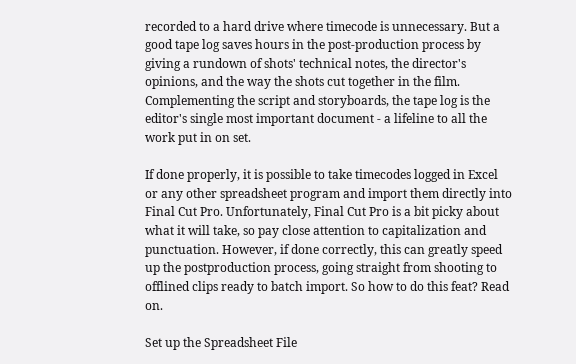recorded to a hard drive where timecode is unnecessary. But a good tape log saves hours in the post-production process by giving a rundown of shots' technical notes, the director's opinions, and the way the shots cut together in the film. Complementing the script and storyboards, the tape log is the editor's single most important document - a lifeline to all the work put in on set.

If done properly, it is possible to take timecodes logged in Excel or any other spreadsheet program and import them directly into Final Cut Pro. Unfortunately, Final Cut Pro is a bit picky about what it will take, so pay close attention to capitalization and punctuation. However, if done correctly, this can greatly speed up the postproduction process, going straight from shooting to offlined clips ready to batch import. So how to do this feat? Read on.

Set up the Spreadsheet File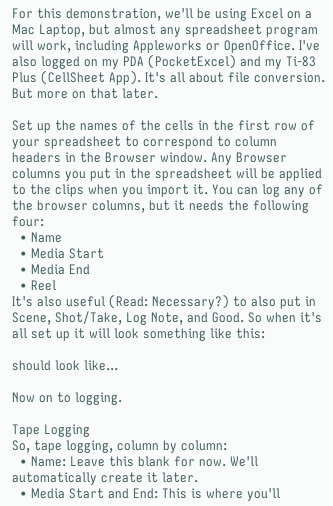For this demonstration, we'll be using Excel on a Mac Laptop, but almost any spreadsheet program will work, including Appleworks or OpenOffice. I've also logged on my PDA (PocketExcel) and my Ti-83 Plus (CellSheet App). It's all about file conversion. But more on that later.

Set up the names of the cells in the first row of your spreadsheet to correspond to column headers in the Browser window. Any Browser columns you put in the spreadsheet will be applied to the clips when you import it. You can log any of the browser columns, but it needs the following four:
  • Name
  • Media Start
  • Media End
  • Reel
It's also useful (Read: Necessary?) to also put in Scene, Shot/Take, Log Note, and Good. So when it's all set up it will look something like this:

should look like...

Now on to logging.

Tape Logging
So, tape logging, column by column:
  • Name: Leave this blank for now. We'll automatically create it later.
  • Media Start and End: This is where you'll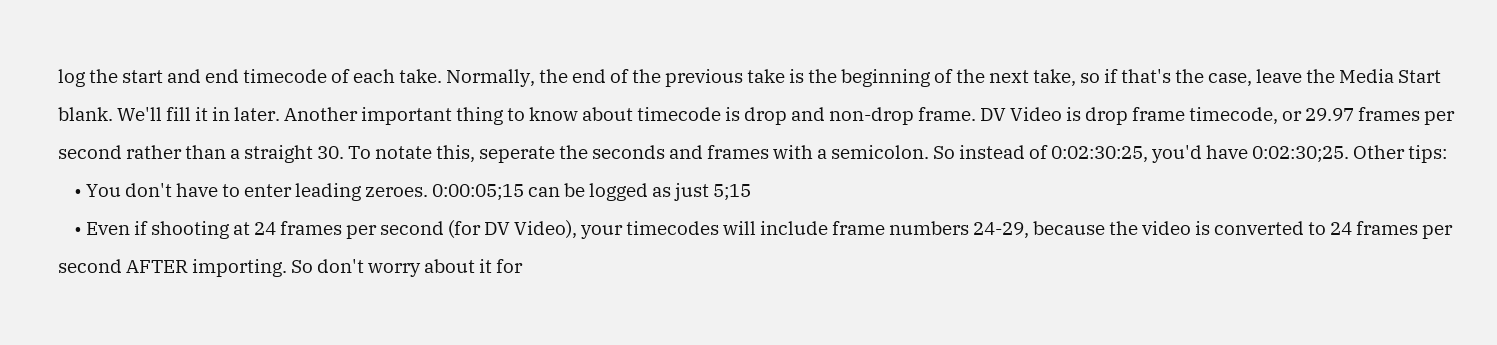log the start and end timecode of each take. Normally, the end of the previous take is the beginning of the next take, so if that's the case, leave the Media Start blank. We'll fill it in later. Another important thing to know about timecode is drop and non-drop frame. DV Video is drop frame timecode, or 29.97 frames per second rather than a straight 30. To notate this, seperate the seconds and frames with a semicolon. So instead of 0:02:30:25, you'd have 0:02:30;25. Other tips:
    • You don't have to enter leading zeroes. 0:00:05;15 can be logged as just 5;15
    • Even if shooting at 24 frames per second (for DV Video), your timecodes will include frame numbers 24-29, because the video is converted to 24 frames per second AFTER importing. So don't worry about it for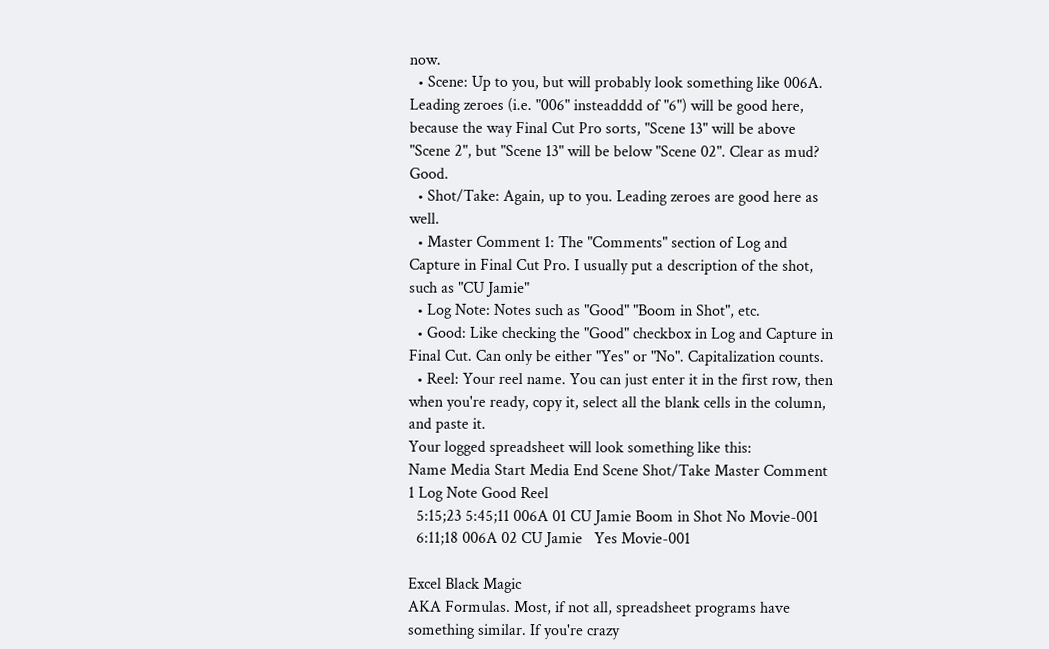now.
  • Scene: Up to you, but will probably look something like 006A. Leading zeroes (i.e. "006" insteadddd of "6") will be good here, because the way Final Cut Pro sorts, "Scene 13" will be above "Scene 2", but "Scene 13" will be below "Scene 02". Clear as mud? Good.
  • Shot/Take: Again, up to you. Leading zeroes are good here as well.
  • Master Comment 1: The "Comments" section of Log and Capture in Final Cut Pro. I usually put a description of the shot, such as "CU Jamie"
  • Log Note: Notes such as "Good" "Boom in Shot", etc.
  • Good: Like checking the "Good" checkbox in Log and Capture in Final Cut. Can only be either "Yes" or "No". Capitalization counts.
  • Reel: Your reel name. You can just enter it in the first row, then when you're ready, copy it, select all the blank cells in the column, and paste it.
Your logged spreadsheet will look something like this:
Name Media Start Media End Scene Shot/Take Master Comment 1 Log Note Good Reel
  5:15;23 5:45;11 006A 01 CU Jamie Boom in Shot No Movie-001
  6:11;18 006A 02 CU Jamie   Yes Movie-001

Excel Black Magic
AKA Formulas. Most, if not all, spreadsheet programs have something similar. If you're crazy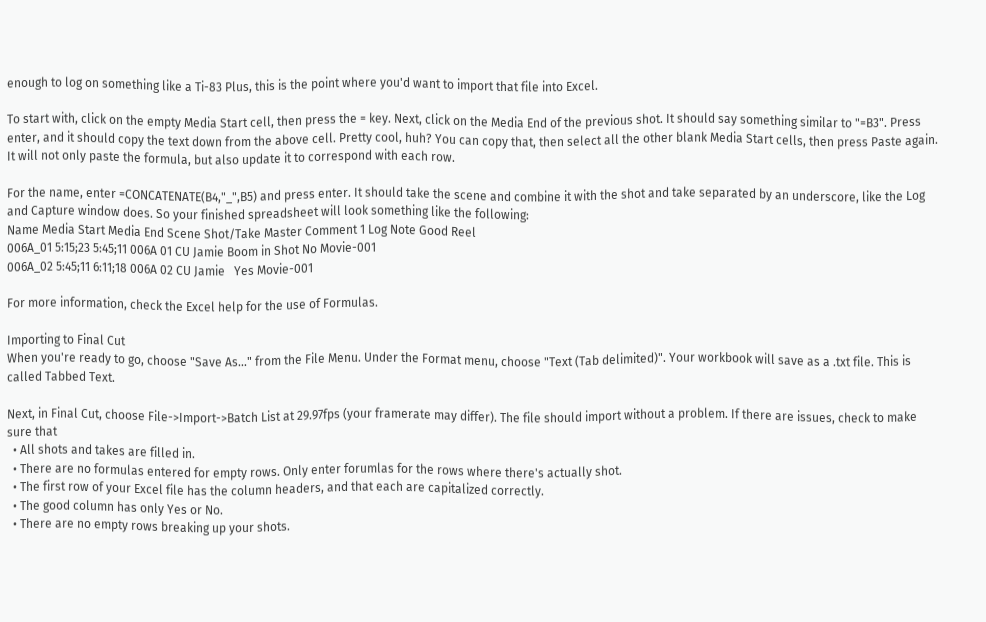enough to log on something like a Ti-83 Plus, this is the point where you'd want to import that file into Excel.

To start with, click on the empty Media Start cell, then press the = key. Next, click on the Media End of the previous shot. It should say something similar to "=B3". Press enter, and it should copy the text down from the above cell. Pretty cool, huh? You can copy that, then select all the other blank Media Start cells, then press Paste again. It will not only paste the formula, but also update it to correspond with each row.

For the name, enter =CONCATENATE(B4,"_",B5) and press enter. It should take the scene and combine it with the shot and take separated by an underscore, like the Log and Capture window does. So your finished spreadsheet will look something like the following:
Name Media Start Media End Scene Shot/Take Master Comment 1 Log Note Good Reel
006A_01 5:15;23 5:45;11 006A 01 CU Jamie Boom in Shot No Movie-001
006A_02 5:45;11 6:11;18 006A 02 CU Jamie   Yes Movie-001

For more information, check the Excel help for the use of Formulas.

Importing to Final Cut
When you're ready to go, choose "Save As..." from the File Menu. Under the Format menu, choose "Text (Tab delimited)". Your workbook will save as a .txt file. This is called Tabbed Text.

Next, in Final Cut, choose File->Import->Batch List at 29.97fps (your framerate may differ). The file should import without a problem. If there are issues, check to make sure that
  • All shots and takes are filled in.
  • There are no formulas entered for empty rows. Only enter forumlas for the rows where there's actually shot.
  • The first row of your Excel file has the column headers, and that each are capitalized correctly.
  • The good column has only Yes or No.
  • There are no empty rows breaking up your shots.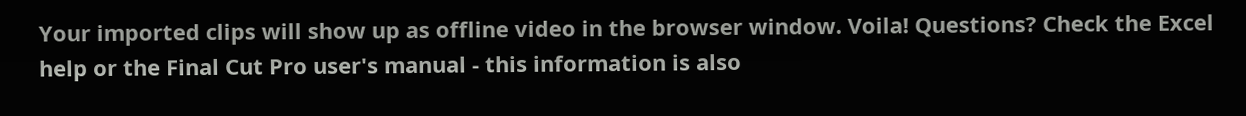Your imported clips will show up as offline video in the browser window. Voila! Questions? Check the Excel help or the Final Cut Pro user's manual - this information is also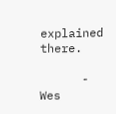explained there.

      - Wes